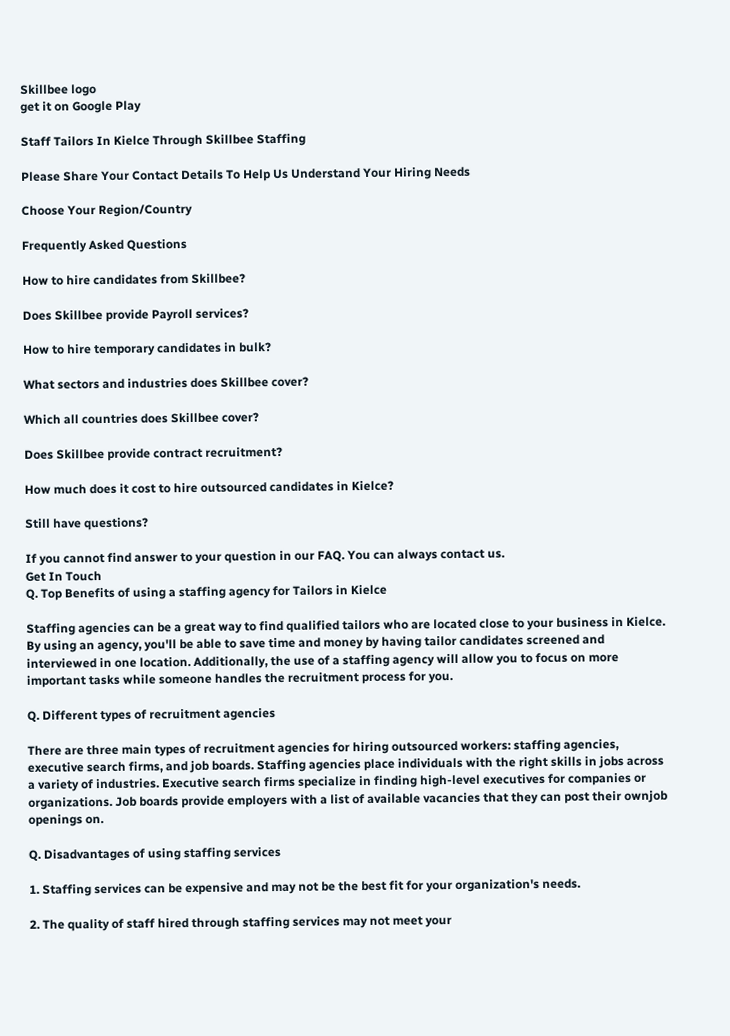Skillbee logo
get it on Google Play

Staff Tailors In Kielce Through Skillbee Staffing

Please Share Your Contact Details To Help Us Understand Your Hiring Needs

Choose Your Region/Country

Frequently Asked Questions

How to hire candidates from Skillbee?

Does Skillbee provide Payroll services?

How to hire temporary candidates in bulk?

What sectors and industries does Skillbee cover?

Which all countries does Skillbee cover?

Does Skillbee provide contract recruitment?

How much does it cost to hire outsourced candidates in Kielce?

Still have questions?

If you cannot find answer to your question in our FAQ. You can always contact us.
Get In Touch
Q. Top Benefits of using a staffing agency for Tailors in Kielce

Staffing agencies can be a great way to find qualified tailors who are located close to your business in Kielce. By using an agency, you'll be able to save time and money by having tailor candidates screened and interviewed in one location. Additionally, the use of a staffing agency will allow you to focus on more important tasks while someone handles the recruitment process for you.

Q. Different types of recruitment agencies

There are three main types of recruitment agencies for hiring outsourced workers: staffing agencies, executive search firms, and job boards. Staffing agencies place individuals with the right skills in jobs across a variety of industries. Executive search firms specialize in finding high-level executives for companies or organizations. Job boards provide employers with a list of available vacancies that they can post their ownjob openings on.

Q. Disadvantages of using staffing services

1. Staffing services can be expensive and may not be the best fit for your organization's needs.

2. The quality of staff hired through staffing services may not meet your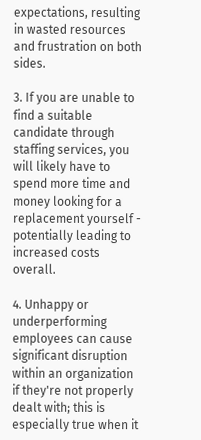expectations, resulting in wasted resources and frustration on both sides.

3. If you are unable to find a suitable candidate through staffing services, you will likely have to spend more time and money looking for a replacement yourself - potentially leading to increased costs overall.

4. Unhappy or underperforming employees can cause significant disruption within an organization if they're not properly dealt with; this is especially true when it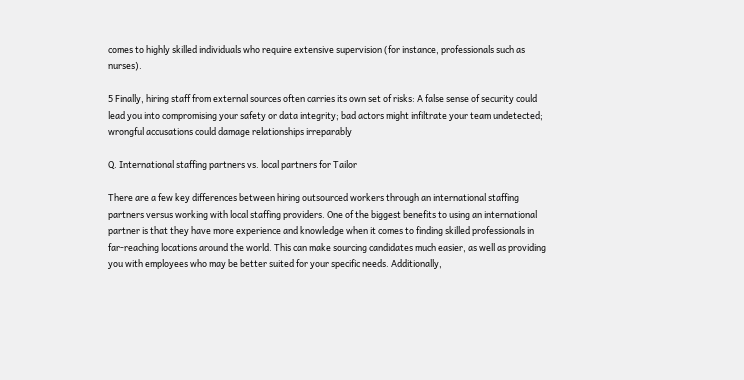comes to highly skilled individuals who require extensive supervision (for instance, professionals such as nurses).

5 Finally, hiring staff from external sources often carries its own set of risks: A false sense of security could lead you into compromising your safety or data integrity; bad actors might infiltrate your team undetected; wrongful accusations could damage relationships irreparably

Q. International staffing partners vs. local partners for Tailor

There are a few key differences between hiring outsourced workers through an international staffing partners versus working with local staffing providers. One of the biggest benefits to using an international partner is that they have more experience and knowledge when it comes to finding skilled professionals in far-reaching locations around the world. This can make sourcing candidates much easier, as well as providing you with employees who may be better suited for your specific needs. Additionally,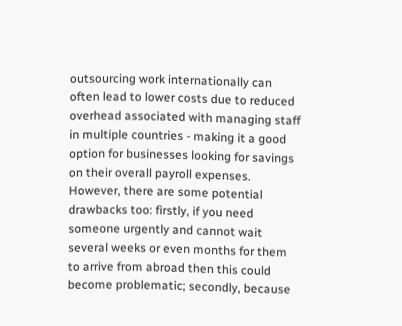outsourcing work internationally can often lead to lower costs due to reduced overhead associated with managing staff in multiple countries - making it a good option for businesses looking for savings on their overall payroll expenses. However, there are some potential drawbacks too: firstly, if you need someone urgently and cannot wait several weeks or even months for them to arrive from abroad then this could become problematic; secondly, because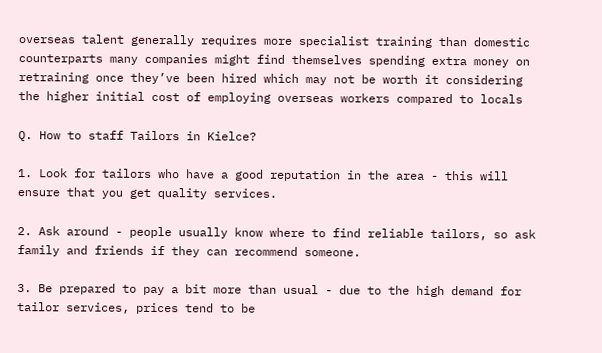overseas talent generally requires more specialist training than domestic counterparts many companies might find themselves spending extra money on retraining once they’ve been hired which may not be worth it considering the higher initial cost of employing overseas workers compared to locals

Q. How to staff Tailors in Kielce?

1. Look for tailors who have a good reputation in the area - this will ensure that you get quality services.

2. Ask around - people usually know where to find reliable tailors, so ask family and friends if they can recommend someone.

3. Be prepared to pay a bit more than usual - due to the high demand for tailor services, prices tend to be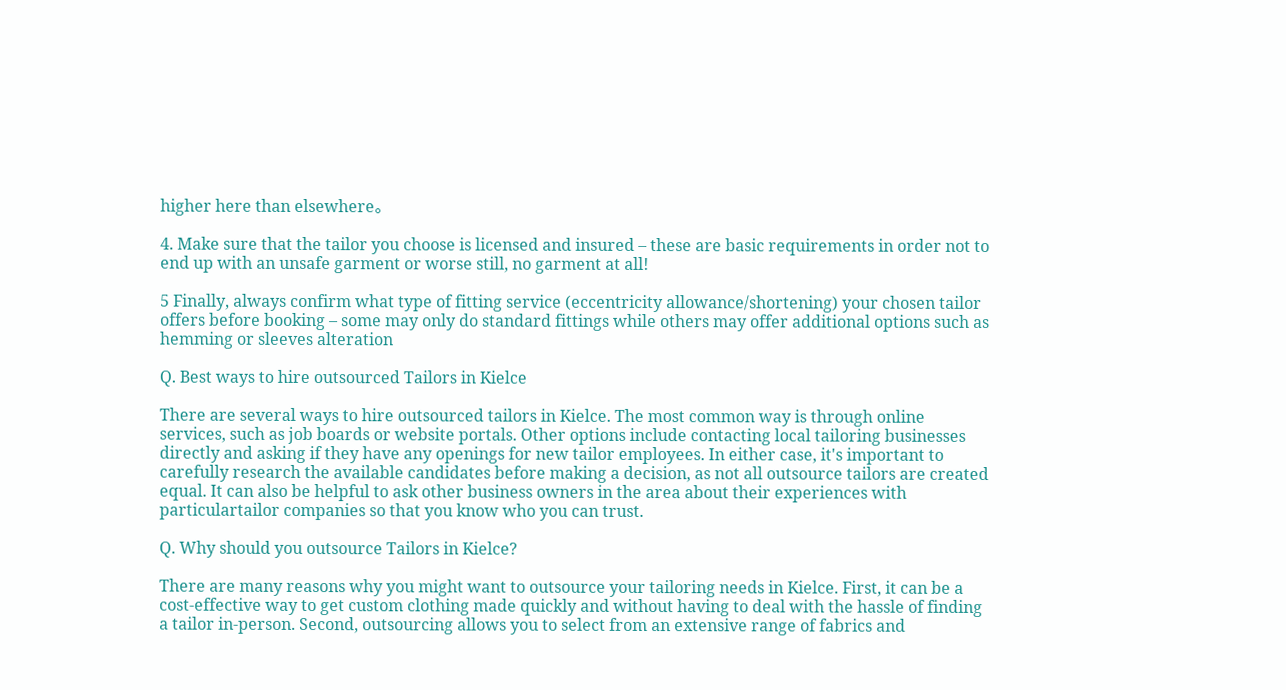higher here than elsewhere。

4. Make sure that the tailor you choose is licensed and insured – these are basic requirements in order not to end up with an unsafe garment or worse still, no garment at all!

5 Finally, always confirm what type of fitting service (eccentricity allowance/shortening) your chosen tailor offers before booking – some may only do standard fittings while others may offer additional options such as hemming or sleeves alteration

Q. Best ways to hire outsourced Tailors in Kielce

There are several ways to hire outsourced tailors in Kielce. The most common way is through online services, such as job boards or website portals. Other options include contacting local tailoring businesses directly and asking if they have any openings for new tailor employees. In either case, it's important to carefully research the available candidates before making a decision, as not all outsource tailors are created equal. It can also be helpful to ask other business owners in the area about their experiences with particulartailor companies so that you know who you can trust.

Q. Why should you outsource Tailors in Kielce?

There are many reasons why you might want to outsource your tailoring needs in Kielce. First, it can be a cost-effective way to get custom clothing made quickly and without having to deal with the hassle of finding a tailor in-person. Second, outsourcing allows you to select from an extensive range of fabrics and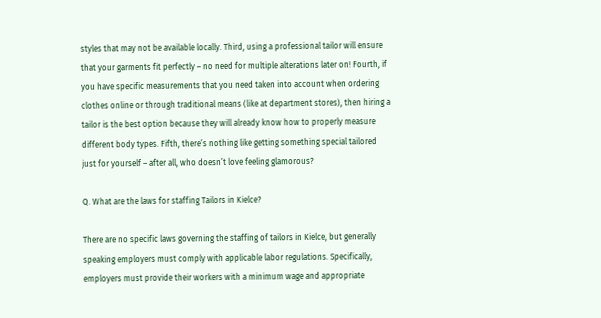styles that may not be available locally. Third, using a professional tailor will ensure that your garments fit perfectly – no need for multiple alterations later on! Fourth, if you have specific measurements that you need taken into account when ordering clothes online or through traditional means (like at department stores), then hiring a tailor is the best option because they will already know how to properly measure different body types. Fifth, there’s nothing like getting something special tailored just for yourself – after all, who doesn’t love feeling glamorous?

Q. What are the laws for staffing Tailors in Kielce?

There are no specific laws governing the staffing of tailors in Kielce, but generally speaking employers must comply with applicable labor regulations. Specifically, employers must provide their workers with a minimum wage and appropriate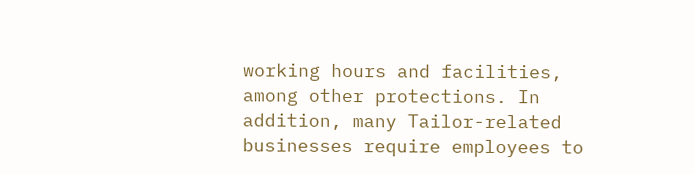working hours and facilities, among other protections. In addition, many Tailor-related businesses require employees to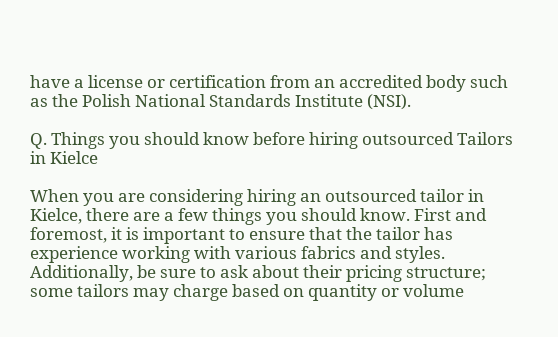have a license or certification from an accredited body such as the Polish National Standards Institute (NSI).

Q. Things you should know before hiring outsourced Tailors in Kielce

When you are considering hiring an outsourced tailor in Kielce, there are a few things you should know. First and foremost, it is important to ensure that the tailor has experience working with various fabrics and styles. Additionally, be sure to ask about their pricing structure; some tailors may charge based on quantity or volume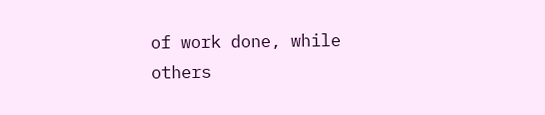of work done, while others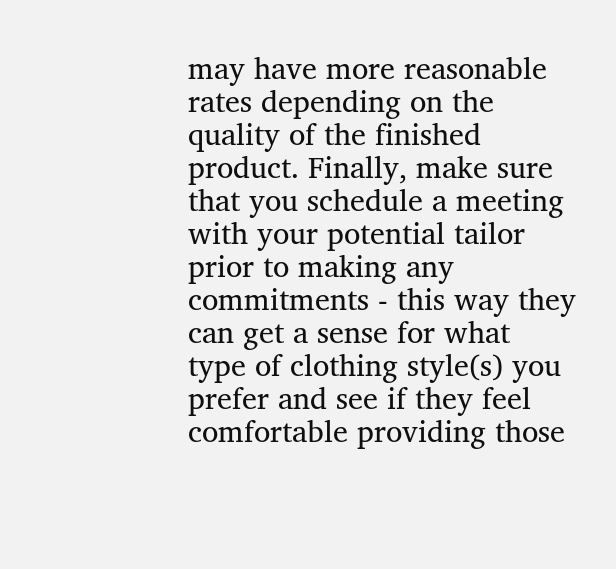may have more reasonable rates depending on the quality of the finished product. Finally, make sure that you schedule a meeting with your potential tailor prior to making any commitments - this way they can get a sense for what type of clothing style(s) you prefer and see if they feel comfortable providing those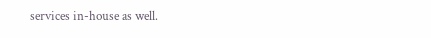services in-house as well.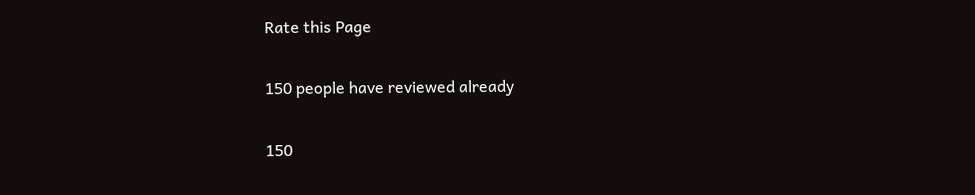Rate this Page

150 people have reviewed already

150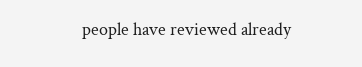people have reviewed already